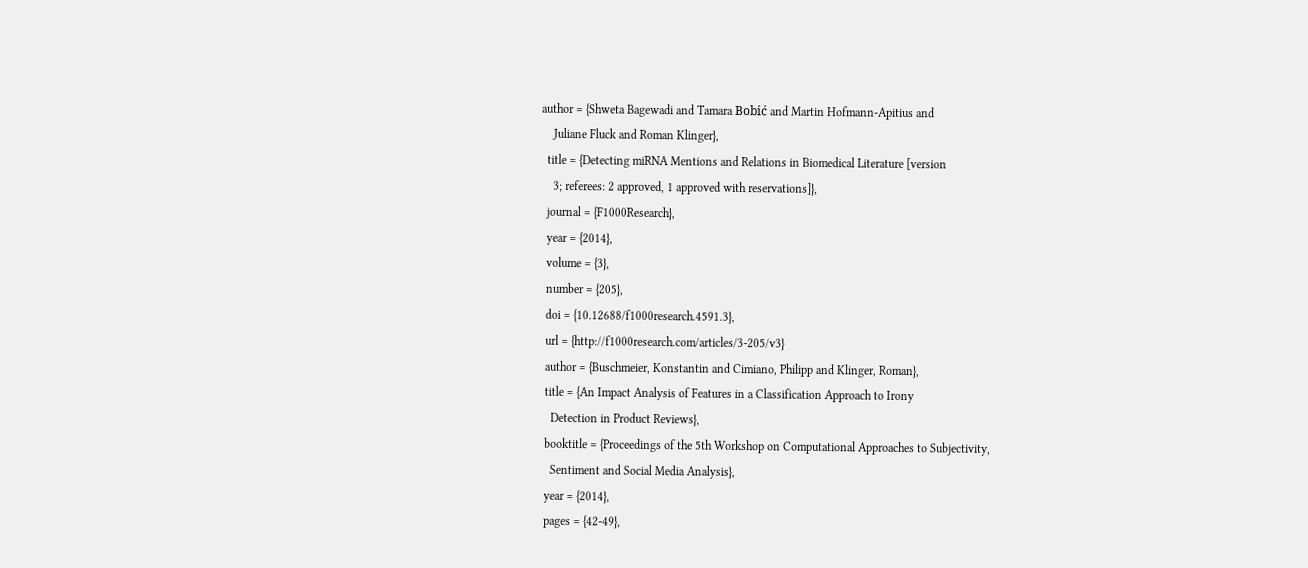author = {Shweta Bagewadi and Tamara Bobić and Martin Hofmann-Apitius and
    Juliane Fluck and Roman Klinger},
  title = {Detecting miRNA Mentions and Relations in Biomedical Literature [version
    3; referees: 2 approved, 1 approved with reservations]},
  journal = {F1000Research},
  year = {2014},
  volume = {3},
  number = {205},
  doi = {10.12688/f1000research.4591.3},
  url = {http://f1000research.com/articles/3-205/v3}
  author = {Buschmeier, Konstantin and Cimiano, Philipp and Klinger, Roman},
  title = {An Impact Analysis of Features in a Classification Approach to Irony
    Detection in Product Reviews},
  booktitle = {Proceedings of the 5th Workshop on Computational Approaches to Subjectivity,
    Sentiment and Social Media Analysis},
  year = {2014},
  pages = {42-49},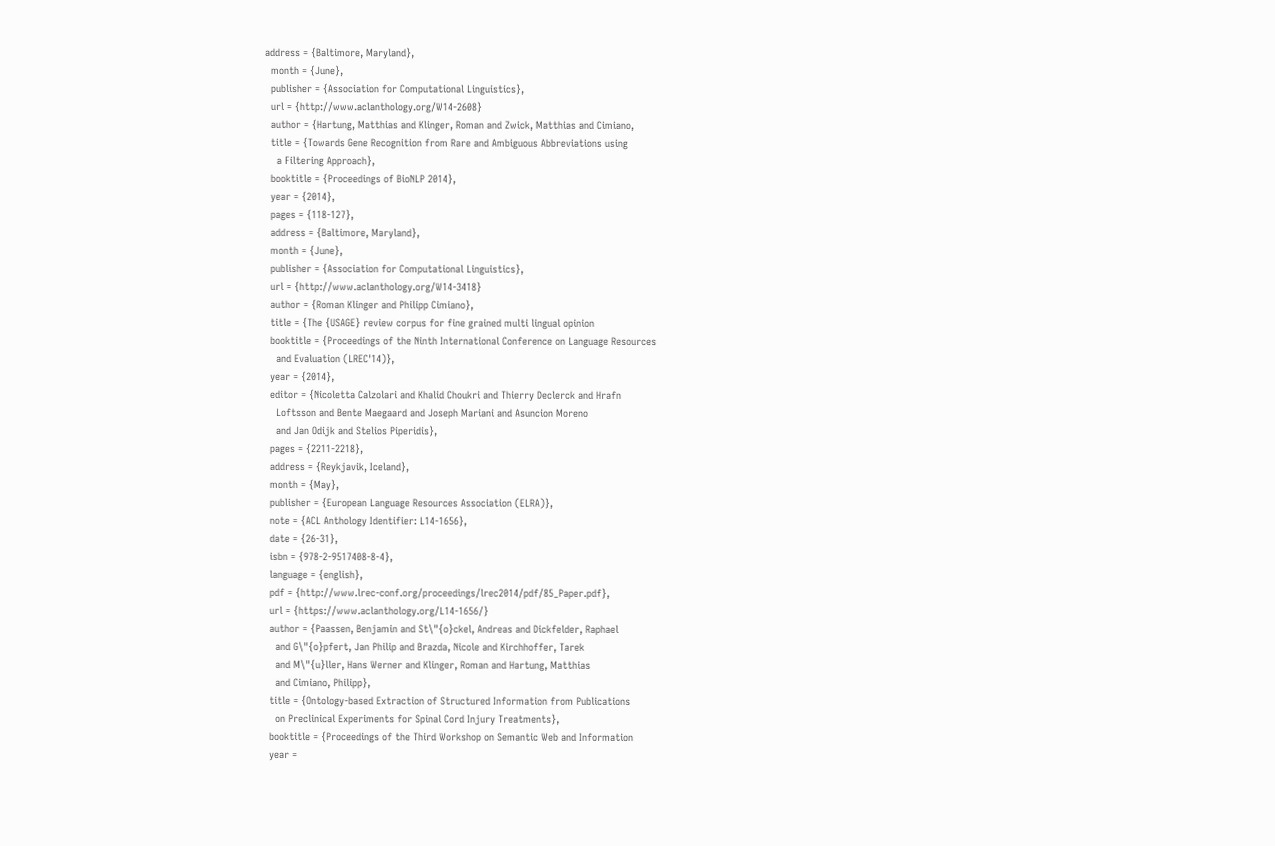address = {Baltimore, Maryland},
  month = {June},
  publisher = {Association for Computational Linguistics},
  url = {http://www.aclanthology.org/W14-2608}
  author = {Hartung, Matthias and Klinger, Roman and Zwick, Matthias and Cimiano,
  title = {Towards Gene Recognition from Rare and Ambiguous Abbreviations using
    a Filtering Approach},
  booktitle = {Proceedings of BioNLP 2014},
  year = {2014},
  pages = {118-127},
  address = {Baltimore, Maryland},
  month = {June},
  publisher = {Association for Computational Linguistics},
  url = {http://www.aclanthology.org/W14-3418}
  author = {Roman Klinger and Philipp Cimiano},
  title = {The {USAGE} review corpus for fine grained multi lingual opinion
  booktitle = {Proceedings of the Ninth International Conference on Language Resources
    and Evaluation (LREC'14)},
  year = {2014},
  editor = {Nicoletta Calzolari and Khalid Choukri and Thierry Declerck and Hrafn
    Loftsson and Bente Maegaard and Joseph Mariani and Asuncion Moreno
    and Jan Odijk and Stelios Piperidis},
  pages = {2211-2218},
  address = {Reykjavik, Iceland},
  month = {May},
  publisher = {European Language Resources Association (ELRA)},
  note = {ACL Anthology Identifier: L14-1656},
  date = {26-31},
  isbn = {978-2-9517408-8-4},
  language = {english},
  pdf = {http://www.lrec-conf.org/proceedings/lrec2014/pdf/85_Paper.pdf},
  url = {https://www.aclanthology.org/L14-1656/}
  author = {Paassen, Benjamin and St\"{o}ckel, Andreas and Dickfelder, Raphael
    and G\"{o}pfert, Jan Philip and Brazda, Nicole and Kirchhoffer, Tarek
    and M\"{u}ller, Hans Werner and Klinger, Roman and Hartung, Matthias
    and Cimiano, Philipp},
  title = {Ontology-based Extraction of Structured Information from Publications
    on Preclinical Experiments for Spinal Cord Injury Treatments},
  booktitle = {Proceedings of the Third Workshop on Semantic Web and Information
  year =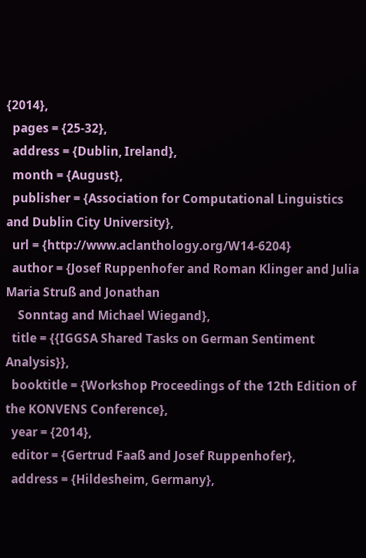{2014},
  pages = {25-32},
  address = {Dublin, Ireland},
  month = {August},
  publisher = {Association for Computational Linguistics and Dublin City University},
  url = {http://www.aclanthology.org/W14-6204}
  author = {Josef Ruppenhofer and Roman Klinger and Julia Maria Struß and Jonathan
    Sonntag and Michael Wiegand},
  title = {{IGGSA Shared Tasks on German Sentiment Analysis}},
  booktitle = {Workshop Proceedings of the 12th Edition of the KONVENS Conference},
  year = {2014},
  editor = {Gertrud Faaß and Josef Ruppenhofer},
  address = {Hildesheim, Germany},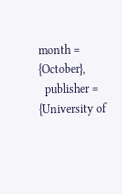month = {October},
  publisher = {University of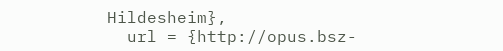Hildesheim},
  url = {http://opus.bsz-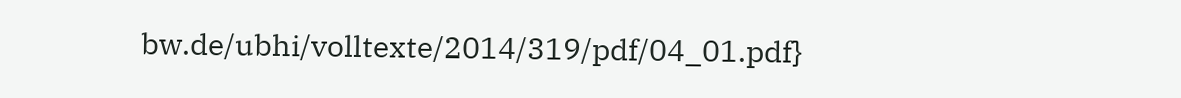bw.de/ubhi/volltexte/2014/319/pdf/04_01.pdf}